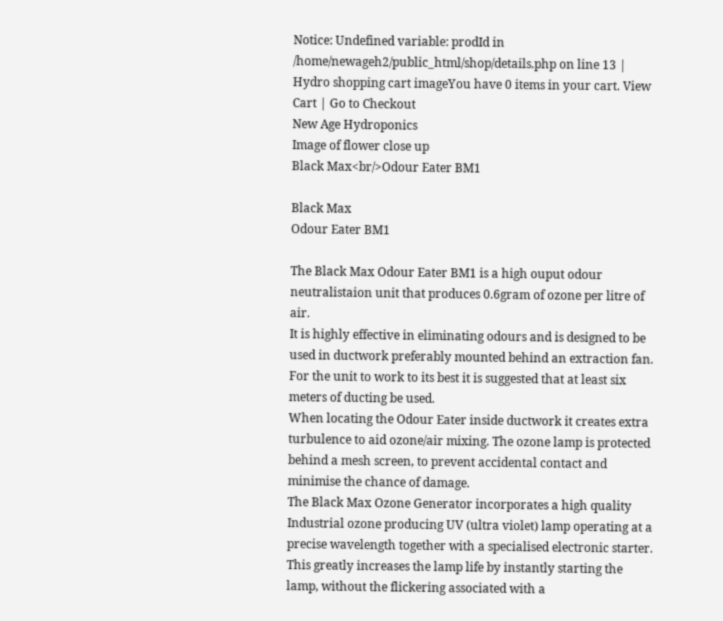Notice: Undefined variable: prodId in /home/newageh2/public_html/shop/details.php on line 13 |
Hydro shopping cart imageYou have 0 items in your cart. View Cart | Go to Checkout
New Age Hydroponics
Image of flower close up
Black Max<br/>Odour Eater BM1

Black Max
Odour Eater BM1

The Black Max Odour Eater BM1 is a high ouput odour neutralistaion unit that produces 0.6gram of ozone per litre of air.
It is highly effective in eliminating odours and is designed to be used in ductwork preferably mounted behind an extraction fan. For the unit to work to its best it is suggested that at least six meters of ducting be used.
When locating the Odour Eater inside ductwork it creates extra turbulence to aid ozone/air mixing. The ozone lamp is protected behind a mesh screen, to prevent accidental contact and minimise the chance of damage.
The Black Max Ozone Generator incorporates a high quality Industrial ozone producing UV (ultra violet) lamp operating at a precise wavelength together with a specialised electronic starter. This greatly increases the lamp life by instantly starting the lamp, without the flickering associated with a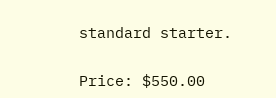standard starter.

Price: $550.00